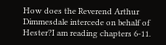How does the Reverend Arthur Dimmesdale intercede on behalf of Hester?I am reading chapters 6-11.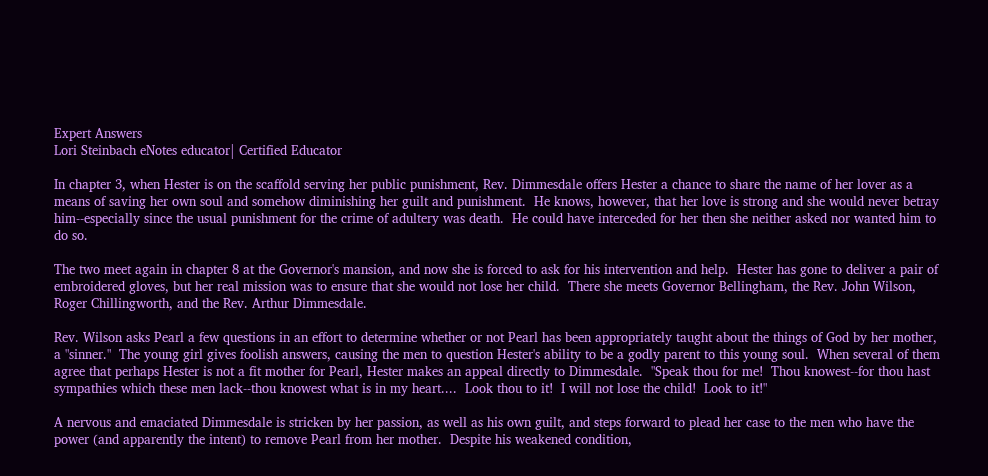Expert Answers
Lori Steinbach eNotes educator| Certified Educator

In chapter 3, when Hester is on the scaffold serving her public punishment, Rev. Dimmesdale offers Hester a chance to share the name of her lover as a means of saving her own soul and somehow diminishing her guilt and punishment.  He knows, however, that her love is strong and she would never betray him--especially since the usual punishment for the crime of adultery was death.  He could have interceded for her then she neither asked nor wanted him to do so.

The two meet again in chapter 8 at the Governor's mansion, and now she is forced to ask for his intervention and help.  Hester has gone to deliver a pair of embroidered gloves, but her real mission was to ensure that she would not lose her child.  There she meets Governor Bellingham, the Rev. John Wilson, Roger Chillingworth, and the Rev. Arthur Dimmesdale.

Rev. Wilson asks Pearl a few questions in an effort to determine whether or not Pearl has been appropriately taught about the things of God by her mother, a "sinner."  The young girl gives foolish answers, causing the men to question Hester's ability to be a godly parent to this young soul.  When several of them agree that perhaps Hester is not a fit mother for Pearl, Hester makes an appeal directly to Dimmesdale.  "Speak thou for me!  Thou knowest--for thou hast sympathies which these men lack--thou knowest what is in my heart....  Look thou to it!  I will not lose the child!  Look to it!"

A nervous and emaciated Dimmesdale is stricken by her passion, as well as his own guilt, and steps forward to plead her case to the men who have the power (and apparently the intent) to remove Pearl from her mother.  Despite his weakened condition,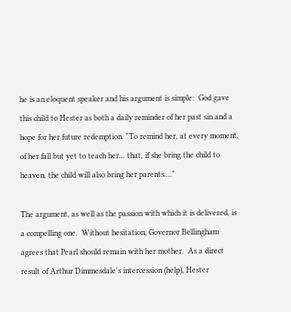he is an eloquent speaker and his argument is simple:  God gave this child to Hester as both a daily reminder of her past sin and a hope for her future redemption. "To remind her, at every moment, of her fall but yet to teach her... that, if she bring the child to heaven, the child will also bring her parents...."

The argument, as well as the passion with which it is delivered, is a compelling one.  Without hesitation, Governor Bellingham agrees that Pearl should remain with her mother.  As a direct result of Arthur Dimmesdale's intercession (help), Hester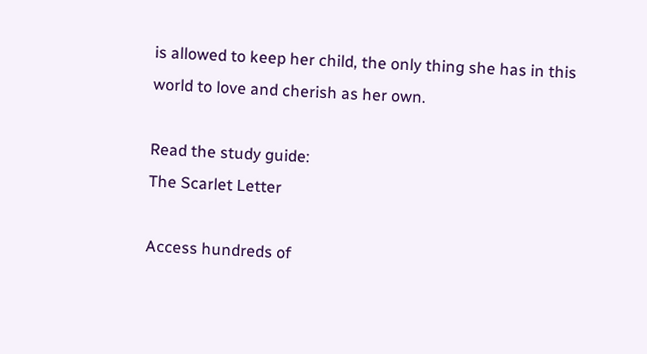is allowed to keep her child, the only thing she has in this world to love and cherish as her own.

Read the study guide:
The Scarlet Letter

Access hundreds of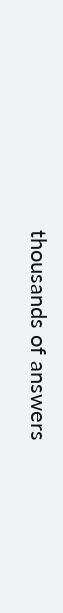thousands of answers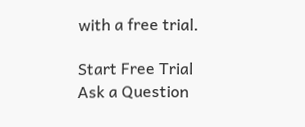with a free trial.

Start Free Trial
Ask a Question